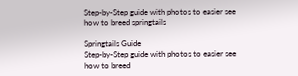Step-by-Step guide with photos to easier see how to breed springtails

Springtails Guide
Step-by-Step guide with photos to easier see how to breed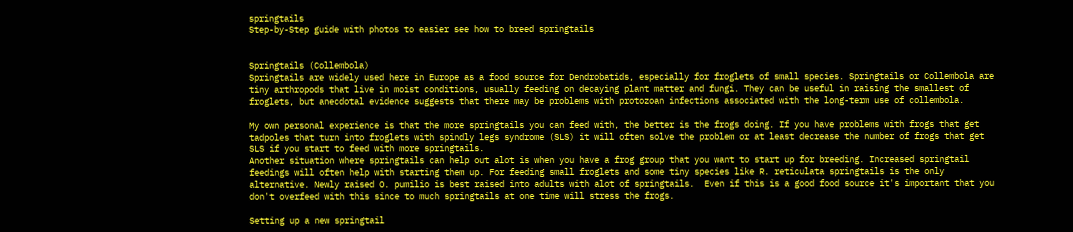springtails
Step-by-Step guide with photos to easier see how to breed springtails


Springtails (Collembola)
Springtails are widely used here in Europe as a food source for Dendrobatids, especially for froglets of small species. Springtails or Collembola are tiny arthropods that live in moist conditions, usually feeding on decaying plant matter and fungi. They can be useful in raising the smallest of froglets, but anecdotal evidence suggests that there may be problems with protozoan infections associated with the long-term use of collembola.

My own personal experience is that the more springtails you can feed with, the better is the frogs doing. If you have problems with frogs that get tadpoles that turn into froglets with spindly legs syndrome (SLS) it will often solve the problem or at least decrease the number of frogs that get SLS if you start to feed with more springtails.
Another situation where springtails can help out alot is when you have a frog group that you want to start up for breeding. Increased springtail feedings will often help with starting them up. For feeding small froglets and some tiny species like R. reticulata springtails is the only alternative. Newly raised O. pumilio is best raised into adults with alot of springtails.  Even if this is a good food source it's important that you don't overfeed with this since to much springtails at one time will stress the frogs.

Setting up a new springtail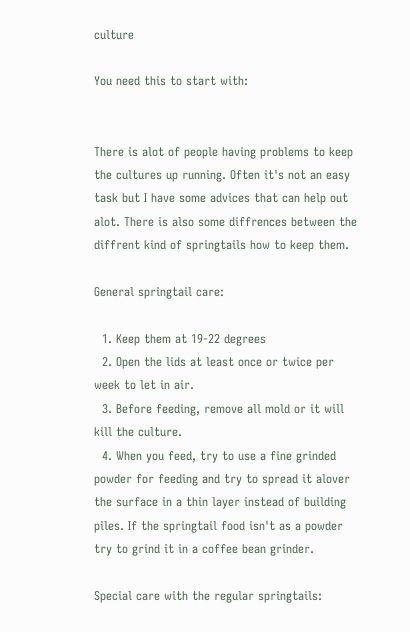culture

You need this to start with:


There is alot of people having problems to keep the cultures up running. Often it's not an easy task but I have some advices that can help out alot. There is also some diffrences between the diffrent kind of springtails how to keep them.

General springtail care:

  1. Keep them at 19-22 degrees
  2. Open the lids at least once or twice per week to let in air.
  3. Before feeding, remove all mold or it will kill the culture.
  4. When you feed, try to use a fine grinded powder for feeding and try to spread it alover the surface in a thin layer instead of building piles. If the springtail food isn't as a powder try to grind it in a coffee bean grinder.

Special care with the regular springtails: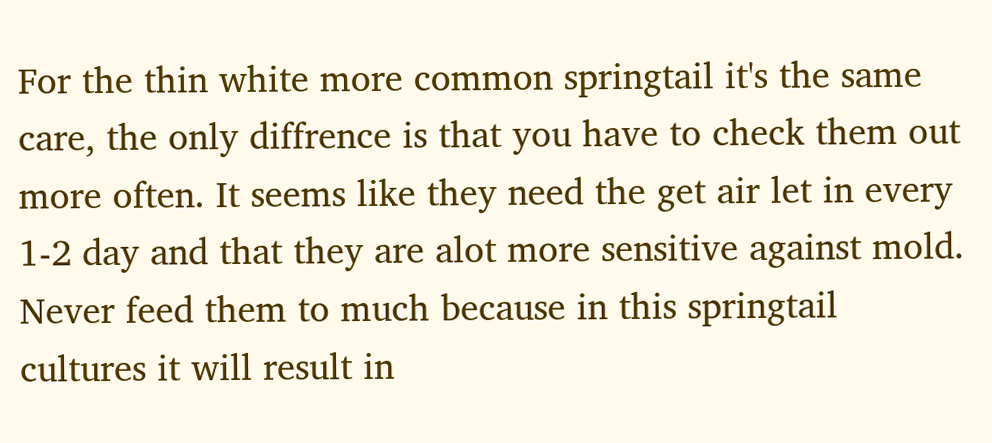For the thin white more common springtail it's the same care, the only diffrence is that you have to check them out more often. It seems like they need the get air let in every 1-2 day and that they are alot more sensitive against mold. Never feed them to much because in this springtail cultures it will result in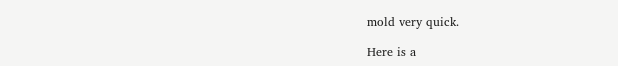mold very quick.

Here is a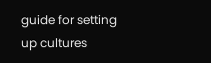guide for setting up cultures